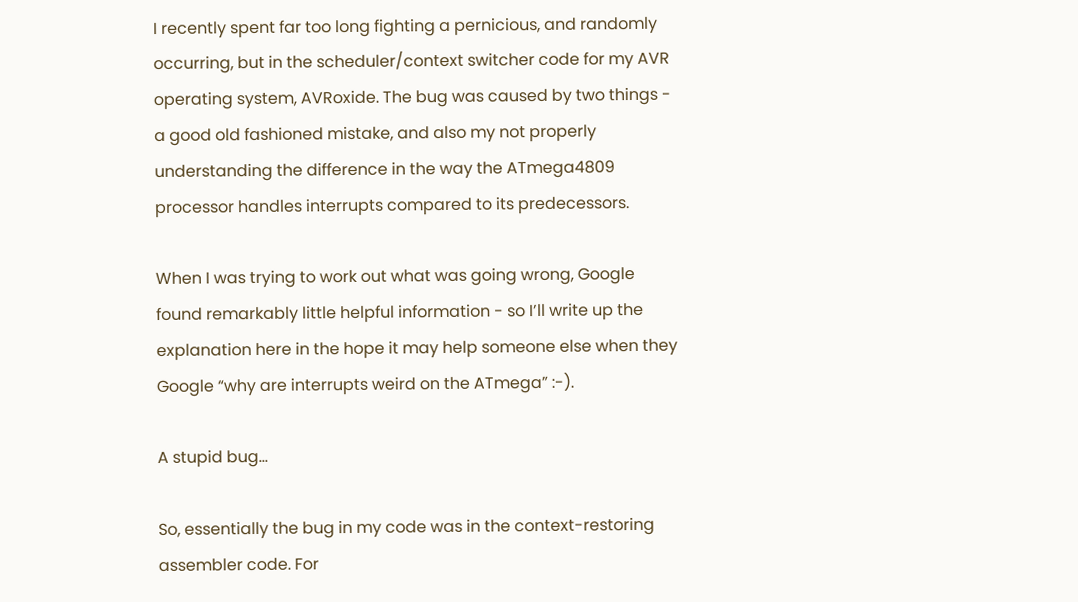I recently spent far too long fighting a pernicious, and randomly occurring, but in the scheduler/context switcher code for my AVR operating system, AVRoxide. The bug was caused by two things - a good old fashioned mistake, and also my not properly understanding the difference in the way the ATmega4809 processor handles interrupts compared to its predecessors.

When I was trying to work out what was going wrong, Google found remarkably little helpful information - so I’ll write up the explanation here in the hope it may help someone else when they Google “why are interrupts weird on the ATmega” :-).

A stupid bug…

So, essentially the bug in my code was in the context-restoring assembler code. For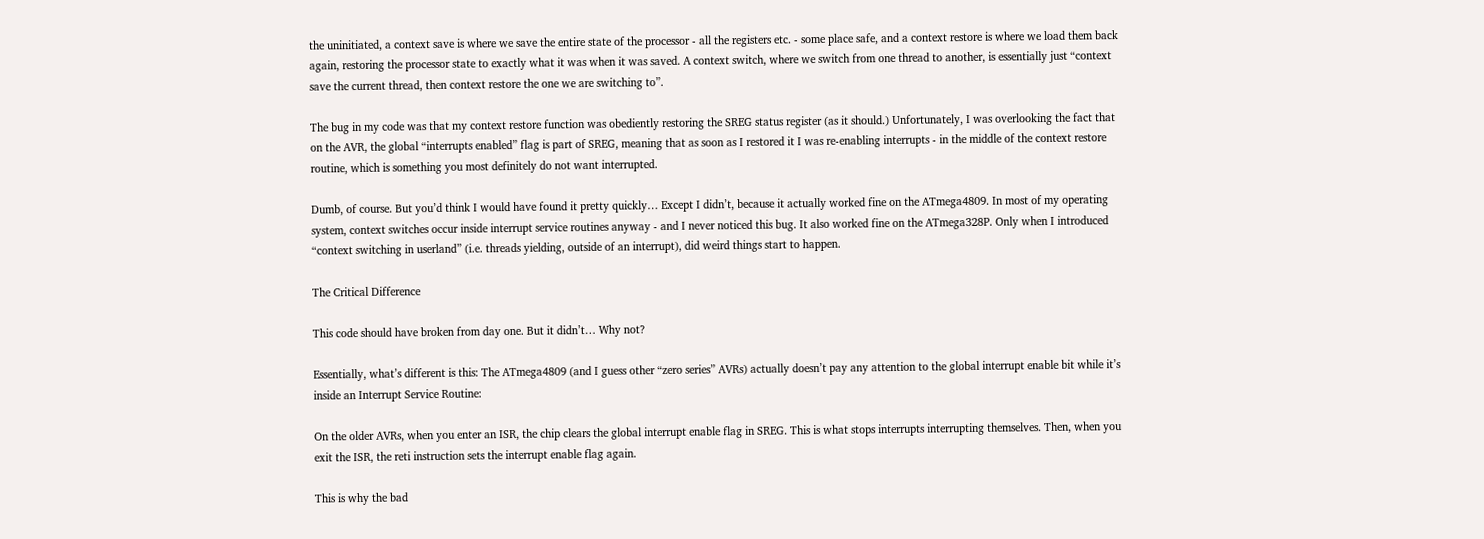the uninitiated, a context save is where we save the entire state of the processor - all the registers etc. - some place safe, and a context restore is where we load them back again, restoring the processor state to exactly what it was when it was saved. A context switch, where we switch from one thread to another, is essentially just “context save the current thread, then context restore the one we are switching to”.

The bug in my code was that my context restore function was obediently restoring the SREG status register (as it should.) Unfortunately, I was overlooking the fact that on the AVR, the global “interrupts enabled” flag is part of SREG, meaning that as soon as I restored it I was re-enabling interrupts - in the middle of the context restore routine, which is something you most definitely do not want interrupted.

Dumb, of course. But you’d think I would have found it pretty quickly… Except I didn’t, because it actually worked fine on the ATmega4809. In most of my operating system, context switches occur inside interrupt service routines anyway - and I never noticed this bug. It also worked fine on the ATmega328P. Only when I introduced “context switching in userland” (i.e. threads yielding, outside of an interrupt), did weird things start to happen.

The Critical Difference

This code should have broken from day one. But it didn’t… Why not?

Essentially, what’s different is this: The ATmega4809 (and I guess other “zero series” AVRs) actually doesn’t pay any attention to the global interrupt enable bit while it’s inside an Interrupt Service Routine:

On the older AVRs, when you enter an ISR, the chip clears the global interrupt enable flag in SREG. This is what stops interrupts interrupting themselves. Then, when you exit the ISR, the reti instruction sets the interrupt enable flag again.

This is why the bad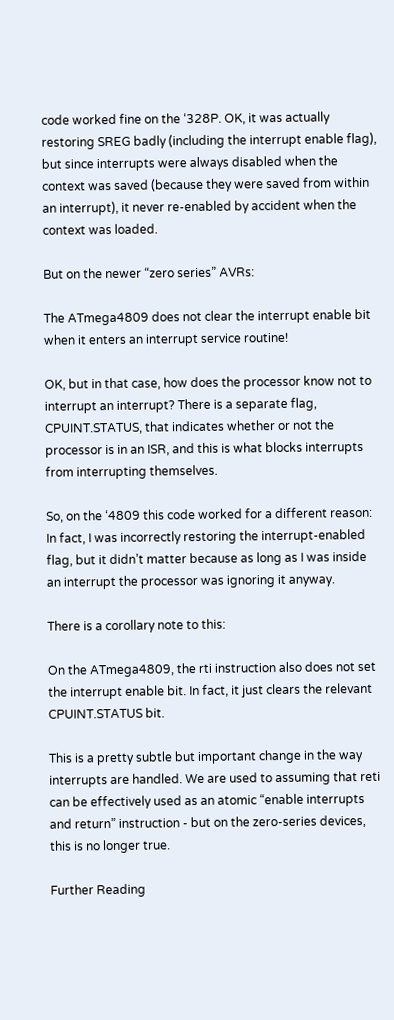code worked fine on the ‘328P. OK, it was actually restoring SREG badly (including the interrupt enable flag), but since interrupts were always disabled when the context was saved (because they were saved from within an interrupt), it never re-enabled by accident when the context was loaded.

But on the newer “zero series” AVRs:

The ATmega4809 does not clear the interrupt enable bit when it enters an interrupt service routine!

OK, but in that case, how does the processor know not to interrupt an interrupt? There is a separate flag, CPUINT.STATUS, that indicates whether or not the processor is in an ISR, and this is what blocks interrupts from interrupting themselves.

So, on the ‘4809 this code worked for a different reason: In fact, I was incorrectly restoring the interrupt-enabled flag, but it didn’t matter because as long as I was inside an interrupt the processor was ignoring it anyway.

There is a corollary note to this:

On the ATmega4809, the rti instruction also does not set the interrupt enable bit. In fact, it just clears the relevant CPUINT.STATUS bit.

This is a pretty subtle but important change in the way interrupts are handled. We are used to assuming that reti can be effectively used as an atomic “enable interrupts and return” instruction - but on the zero-series devices, this is no longer true.

Further Reading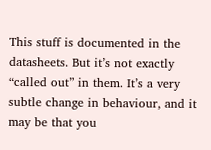This stuff is documented in the datasheets. But it’s not exactly “called out” in them. It’s a very subtle change in behaviour, and it may be that you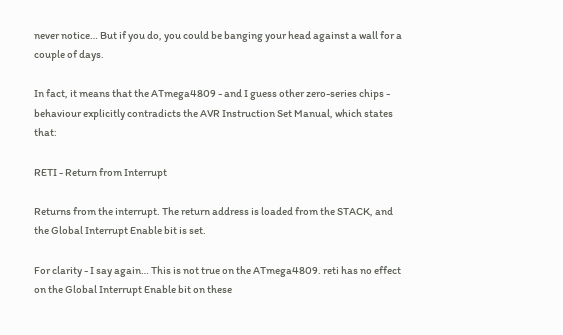never notice… But if you do, you could be banging your head against a wall for a couple of days.

In fact, it means that the ATmega4809 - and I guess other zero-series chips - behaviour explicitly contradicts the AVR Instruction Set Manual, which states that:

RETI - Return from Interrupt

Returns from the interrupt. The return address is loaded from the STACK, and the Global Interrupt Enable bit is set.

For clarity - I say again… This is not true on the ATmega4809. reti has no effect on the Global Interrupt Enable bit on these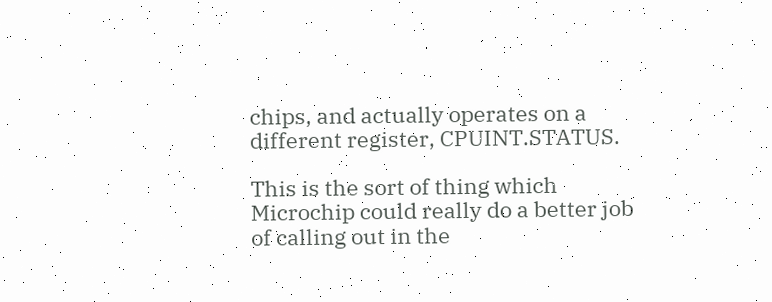chips, and actually operates on a different register, CPUINT.STATUS.

This is the sort of thing which Microchip could really do a better job of calling out in the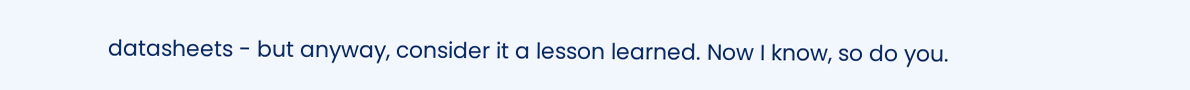datasheets - but anyway, consider it a lesson learned. Now I know, so do you.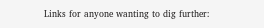Links for anyone wanting to dig further: